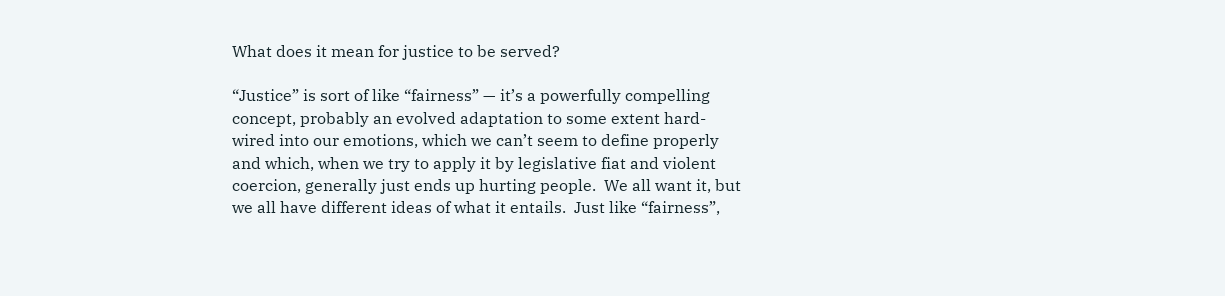What does it mean for justice to be served?

“Justice” is sort of like “fairness” — it’s a powerfully compelling concept, probably an evolved adaptation to some extent hard-wired into our emotions, which we can’t seem to define properly and which, when we try to apply it by legislative fiat and violent coercion, generally just ends up hurting people.  We all want it, but we all have different ideas of what it entails.  Just like “fairness”,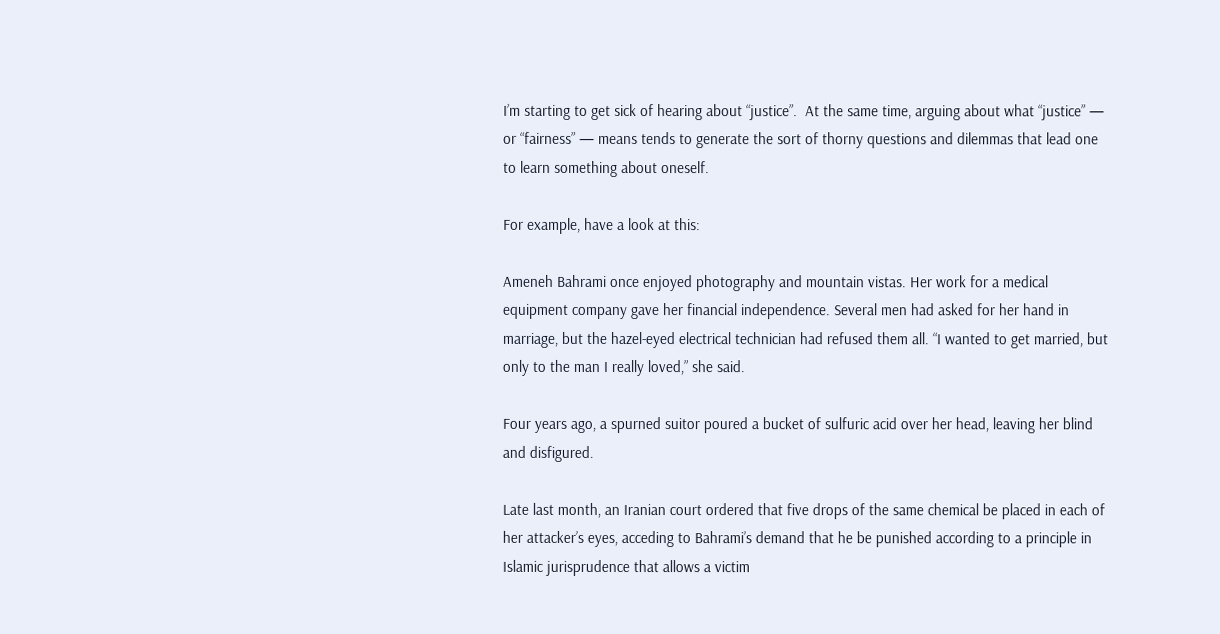I’m starting to get sick of hearing about “justice”.  At the same time, arguing about what “justice” — or “fairness” — means tends to generate the sort of thorny questions and dilemmas that lead one to learn something about oneself.

For example, have a look at this:

Ameneh Bahrami once enjoyed photography and mountain vistas. Her work for a medical equipment company gave her financial independence. Several men had asked for her hand in marriage, but the hazel-eyed electrical technician had refused them all. “I wanted to get married, but only to the man I really loved,” she said.

Four years ago, a spurned suitor poured a bucket of sulfuric acid over her head, leaving her blind and disfigured.

Late last month, an Iranian court ordered that five drops of the same chemical be placed in each of her attacker’s eyes, acceding to Bahrami’s demand that he be punished according to a principle in Islamic jurisprudence that allows a victim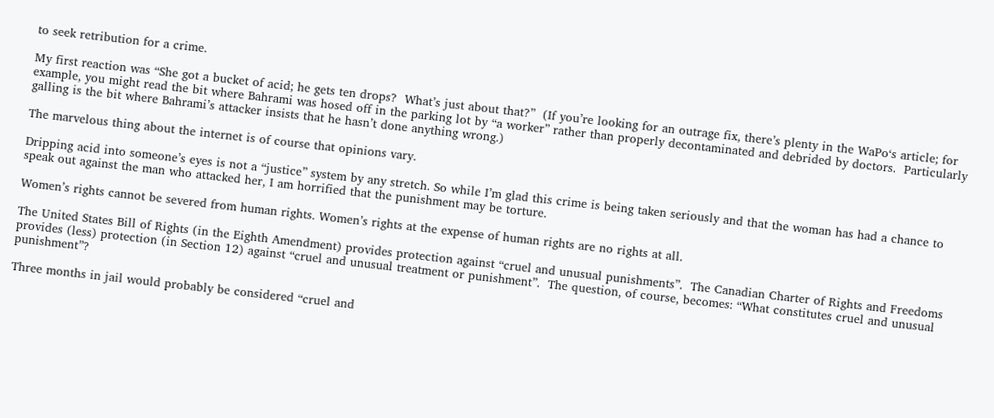to seek retribution for a crime.

My first reaction was “She got a bucket of acid; he gets ten drops?  What’s just about that?”  (If you’re looking for an outrage fix, there’s plenty in the WaPo‘s article; for example, you might read the bit where Bahrami was hosed off in the parking lot by “a worker” rather than properly decontaminated and debrided by doctors.  Particularly galling is the bit where Bahrami’s attacker insists that he hasn’t done anything wrong.)

The marvelous thing about the internet is of course that opinions vary.

Dripping acid into someone’s eyes is not a “justice” system by any stretch. So while I’m glad this crime is being taken seriously and that the woman has had a chance to speak out against the man who attacked her, I am horrified that the punishment may be torture.

Women’s rights cannot be severed from human rights. Women’s rights at the expense of human rights are no rights at all.

The United States Bill of Rights (in the Eighth Amendment) provides protection against “cruel and unusual punishments”.  The Canadian Charter of Rights and Freedoms provides (less) protection (in Section 12) against “cruel and unusual treatment or punishment”.  The question, of course, becomes: “What constitutes cruel and unusual punishment”?

Three months in jail would probably be considered “cruel and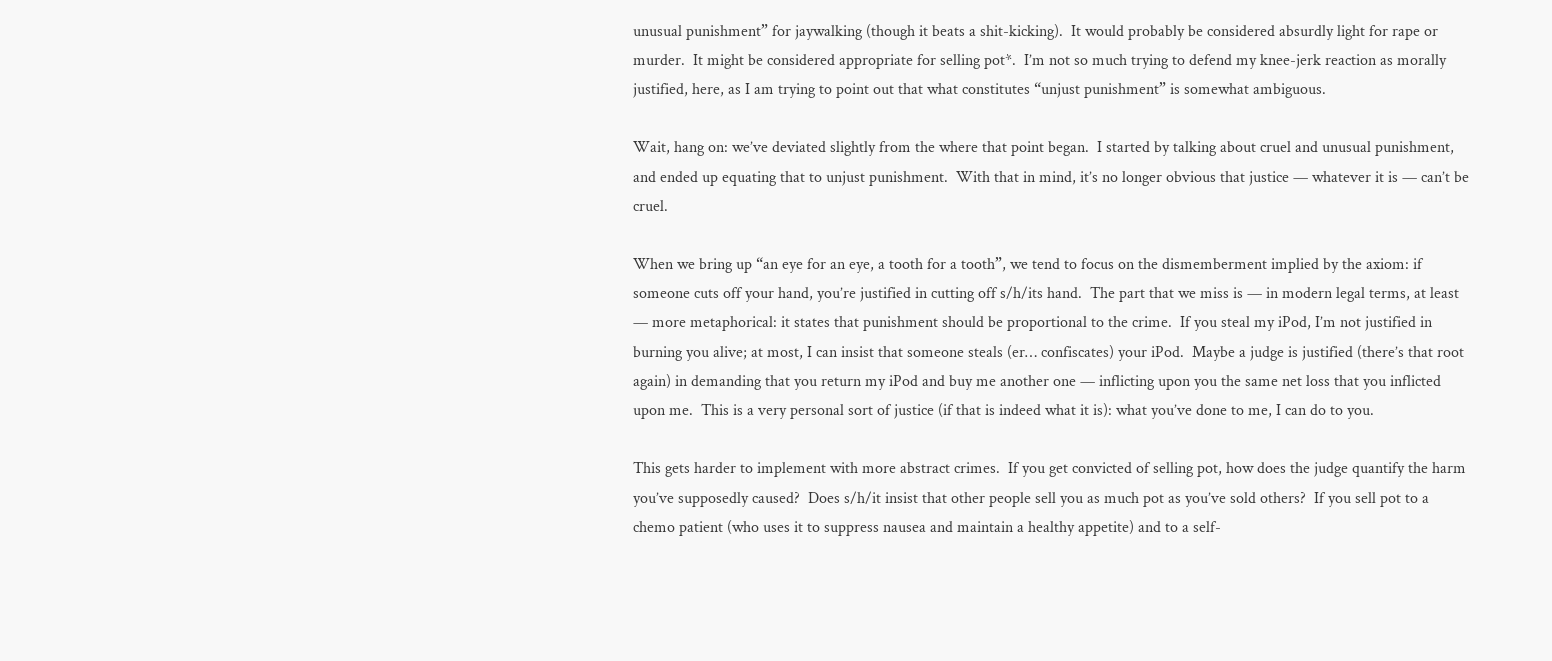unusual punishment” for jaywalking (though it beats a shit-kicking).  It would probably be considered absurdly light for rape or murder.  It might be considered appropriate for selling pot*.  I’m not so much trying to defend my knee-jerk reaction as morally justified, here, as I am trying to point out that what constitutes “unjust punishment” is somewhat ambiguous.

Wait, hang on: we’ve deviated slightly from the where that point began.  I started by talking about cruel and unusual punishment, and ended up equating that to unjust punishment.  With that in mind, it’s no longer obvious that justice — whatever it is — can’t be cruel.

When we bring up “an eye for an eye, a tooth for a tooth”, we tend to focus on the dismemberment implied by the axiom: if someone cuts off your hand, you’re justified in cutting off s/h/its hand.  The part that we miss is — in modern legal terms, at least — more metaphorical: it states that punishment should be proportional to the crime.  If you steal my iPod, I’m not justified in burning you alive; at most, I can insist that someone steals (er… confiscates) your iPod.  Maybe a judge is justified (there’s that root again) in demanding that you return my iPod and buy me another one — inflicting upon you the same net loss that you inflicted upon me.  This is a very personal sort of justice (if that is indeed what it is): what you’ve done to me, I can do to you.

This gets harder to implement with more abstract crimes.  If you get convicted of selling pot, how does the judge quantify the harm you’ve supposedly caused?  Does s/h/it insist that other people sell you as much pot as you’ve sold others?  If you sell pot to a chemo patient (who uses it to suppress nausea and maintain a healthy appetite) and to a self-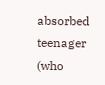absorbed teenager (who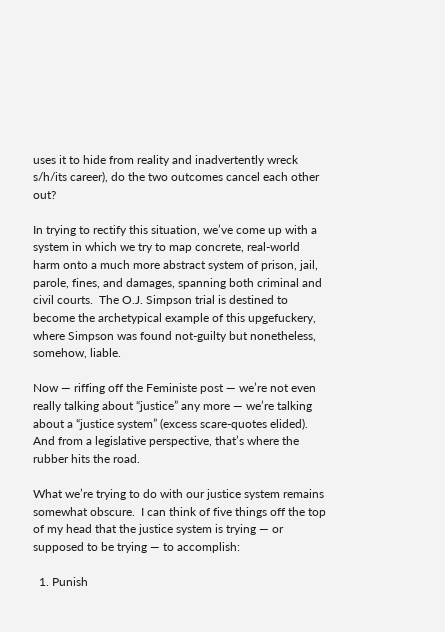uses it to hide from reality and inadvertently wreck s/h/its career), do the two outcomes cancel each other out?

In trying to rectify this situation, we’ve come up with a system in which we try to map concrete, real-world harm onto a much more abstract system of prison, jail, parole, fines, and damages, spanning both criminal and civil courts.  The O.J. Simpson trial is destined to become the archetypical example of this upgefuckery, where Simpson was found not-guilty but nonetheless, somehow, liable.

Now — riffing off the Feministe post — we’re not even really talking about “justice” any more — we’re talking about a “justice system” (excess scare-quotes elided).  And from a legislative perspective, that’s where the rubber hits the road.

What we’re trying to do with our justice system remains somewhat obscure.  I can think of five things off the top of my head that the justice system is trying — or supposed to be trying — to accomplish:

  1. Punish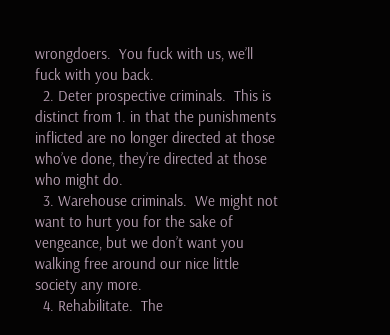wrongdoers.  You fuck with us, we’ll fuck with you back.
  2. Deter prospective criminals.  This is distinct from 1. in that the punishments inflicted are no longer directed at those who’ve done, they’re directed at those who might do.
  3. Warehouse criminals.  We might not want to hurt you for the sake of vengeance, but we don’t want you walking free around our nice little society any more.
  4. Rehabilitate.  The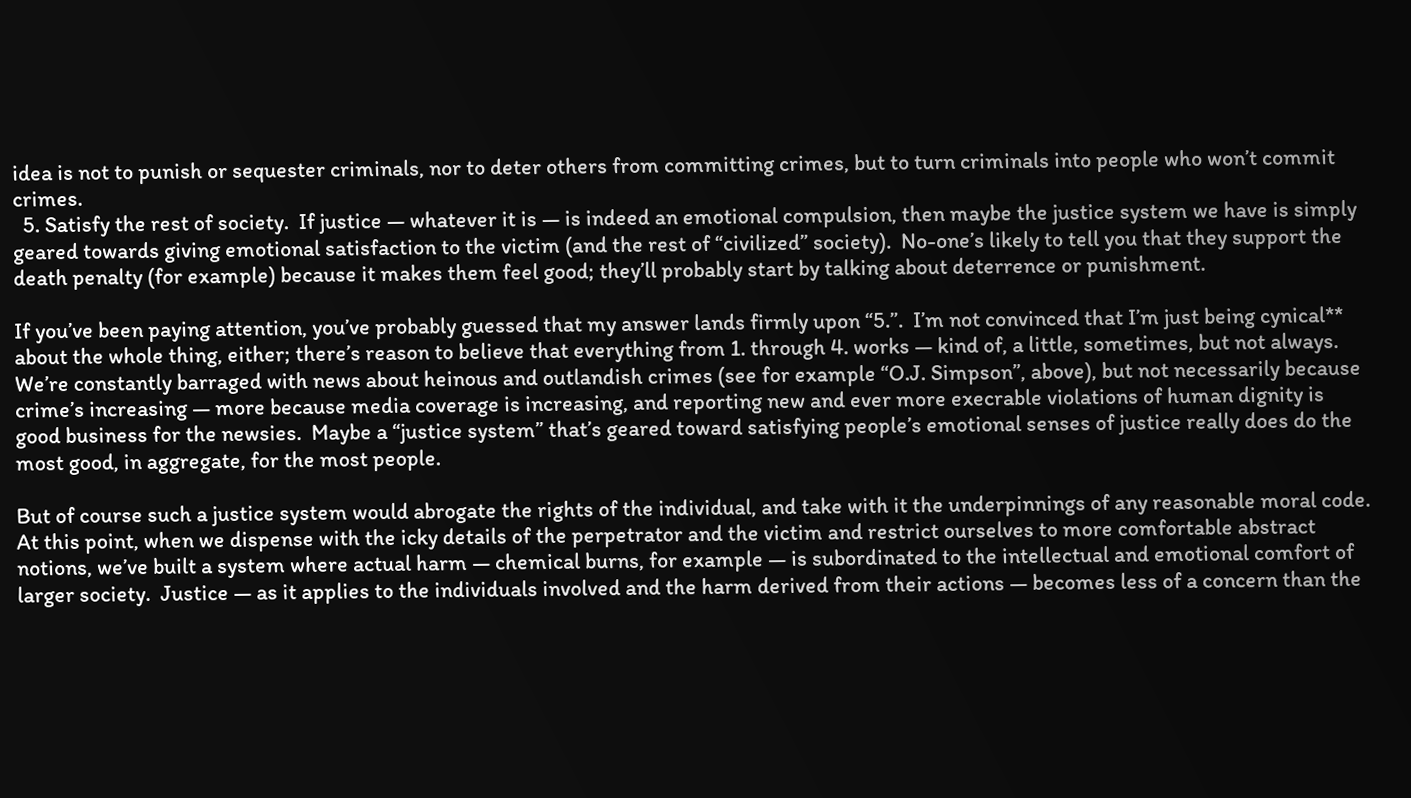idea is not to punish or sequester criminals, nor to deter others from committing crimes, but to turn criminals into people who won’t commit crimes.
  5. Satisfy the rest of society.  If justice — whatever it is — is indeed an emotional compulsion, then maybe the justice system we have is simply geared towards giving emotional satisfaction to the victim (and the rest of “civilized” society).  No-one’s likely to tell you that they support the death penalty (for example) because it makes them feel good; they’ll probably start by talking about deterrence or punishment.

If you’ve been paying attention, you’ve probably guessed that my answer lands firmly upon “5.”.  I’m not convinced that I’m just being cynical** about the whole thing, either; there’s reason to believe that everything from 1. through 4. works — kind of, a little, sometimes, but not always.  We’re constantly barraged with news about heinous and outlandish crimes (see for example “O.J. Simpson”, above), but not necessarily because crime’s increasing — more because media coverage is increasing, and reporting new and ever more execrable violations of human dignity is good business for the newsies.  Maybe a “justice system” that’s geared toward satisfying people’s emotional senses of justice really does do the most good, in aggregate, for the most people.

But of course such a justice system would abrogate the rights of the individual, and take with it the underpinnings of any reasonable moral code.  At this point, when we dispense with the icky details of the perpetrator and the victim and restrict ourselves to more comfortable abstract notions, we’ve built a system where actual harm — chemical burns, for example — is subordinated to the intellectual and emotional comfort of larger society.  Justice — as it applies to the individuals involved and the harm derived from their actions — becomes less of a concern than the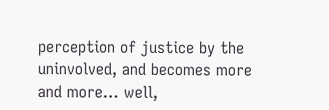perception of justice by the uninvolved, and becomes more and more… well,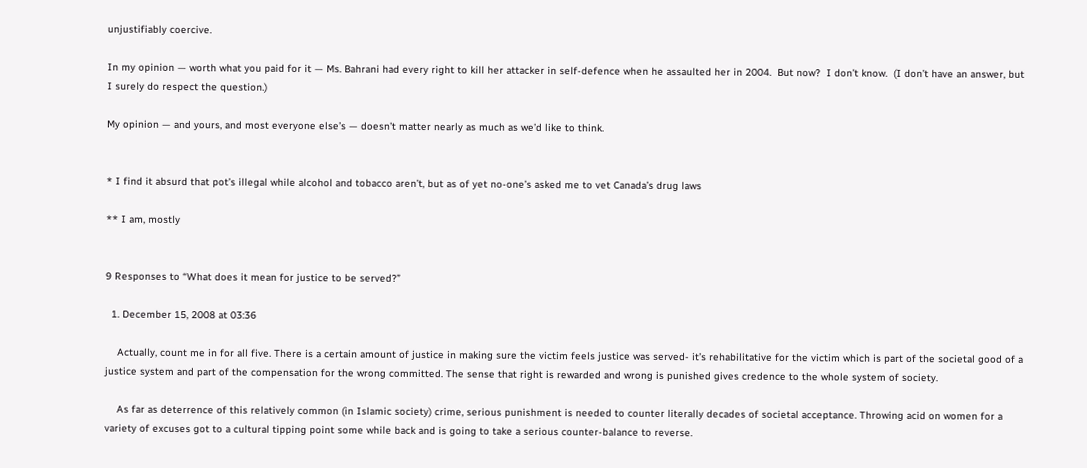unjustifiably coercive.

In my opinion — worth what you paid for it — Ms. Bahrani had every right to kill her attacker in self-defence when he assaulted her in 2004.  But now?  I don’t know.  (I don’t have an answer, but I surely do respect the question.)

My opinion — and yours, and most everyone else’s — doesn’t matter nearly as much as we’d like to think.


* I find it absurd that pot’s illegal while alcohol and tobacco aren’t, but as of yet no-one’s asked me to vet Canada’s drug laws

** I am, mostly


9 Responses to “What does it mean for justice to be served?”

  1. December 15, 2008 at 03:36

    Actually, count me in for all five. There is a certain amount of justice in making sure the victim feels justice was served- it’s rehabilitative for the victim which is part of the societal good of a justice system and part of the compensation for the wrong committed. The sense that right is rewarded and wrong is punished gives credence to the whole system of society.

    As far as deterrence of this relatively common (in Islamic society) crime, serious punishment is needed to counter literally decades of societal acceptance. Throwing acid on women for a variety of excuses got to a cultural tipping point some while back and is going to take a serious counter-balance to reverse.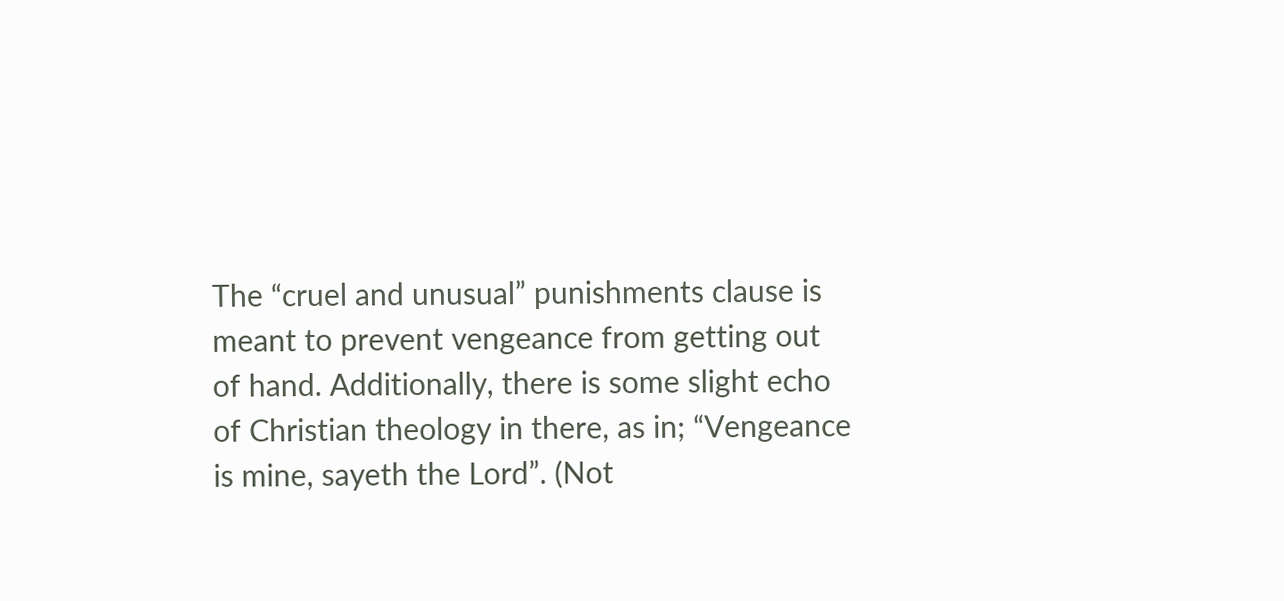The “cruel and unusual” punishments clause is meant to prevent vengeance from getting out of hand. Additionally, there is some slight echo of Christian theology in there, as in; “Vengeance is mine, sayeth the Lord”. (Not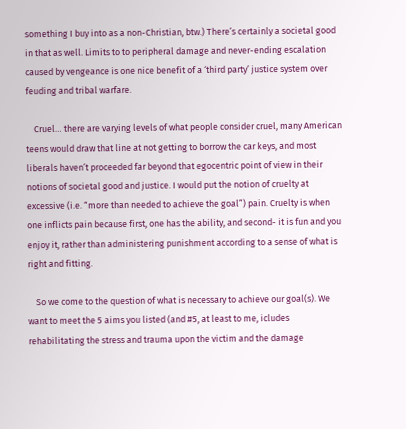something I buy into as a non-Christian, btw.) There’s certainly a societal good in that as well. Limits to to peripheral damage and never-ending escalation caused by vengeance is one nice benefit of a ‘third party’ justice system over feuding and tribal warfare.

    Cruel… there are varying levels of what people consider cruel, many American teens would draw that line at not getting to borrow the car keys, and most liberals haven’t proceeded far beyond that egocentric point of view in their notions of societal good and justice. I would put the notion of cruelty at excessive (i.e. “more than needed to achieve the goal”) pain. Cruelty is when one inflicts pain because first, one has the ability, and second- it is fun and you enjoy it, rather than administering punishment according to a sense of what is right and fitting.

    So we come to the question of what is necessary to achieve our goal(s). We want to meet the 5 aims you listed (and #5, at least to me, icludes rehabilitating the stress and trauma upon the victim and the damage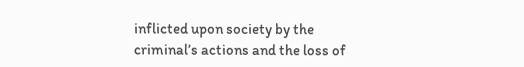inflicted upon society by the criminal’s actions and the loss of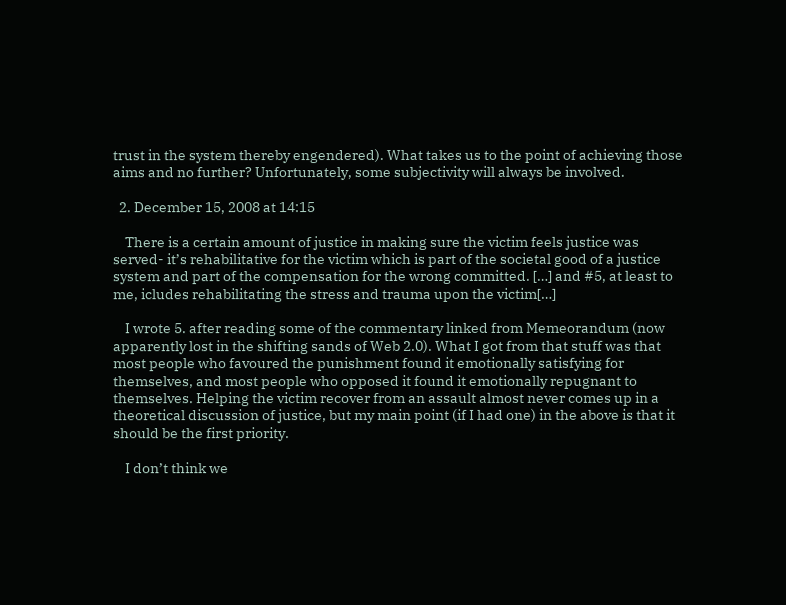trust in the system thereby engendered). What takes us to the point of achieving those aims and no further? Unfortunately, some subjectivity will always be involved.

  2. December 15, 2008 at 14:15

    There is a certain amount of justice in making sure the victim feels justice was served- it’s rehabilitative for the victim which is part of the societal good of a justice system and part of the compensation for the wrong committed. […] and #5, at least to me, icludes rehabilitating the stress and trauma upon the victim[…]

    I wrote 5. after reading some of the commentary linked from Memeorandum (now apparently lost in the shifting sands of Web 2.0). What I got from that stuff was that most people who favoured the punishment found it emotionally satisfying for themselves, and most people who opposed it found it emotionally repugnant to themselves. Helping the victim recover from an assault almost never comes up in a theoretical discussion of justice, but my main point (if I had one) in the above is that it should be the first priority.

    I don’t think we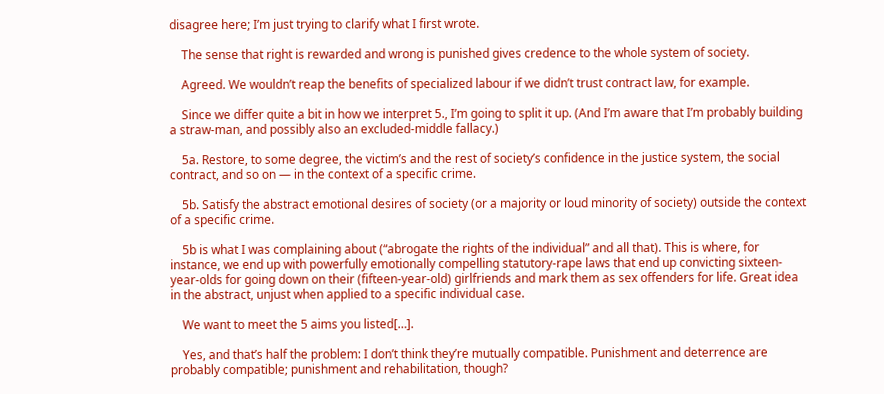disagree here; I’m just trying to clarify what I first wrote.

    The sense that right is rewarded and wrong is punished gives credence to the whole system of society.

    Agreed. We wouldn’t reap the benefits of specialized labour if we didn’t trust contract law, for example.

    Since we differ quite a bit in how we interpret 5., I’m going to split it up. (And I’m aware that I’m probably building a straw-man, and possibly also an excluded-middle fallacy.)

    5a. Restore, to some degree, the victim’s and the rest of society’s confidence in the justice system, the social contract, and so on — in the context of a specific crime.

    5b. Satisfy the abstract emotional desires of society (or a majority or loud minority of society) outside the context of a specific crime.

    5b is what I was complaining about (“abrogate the rights of the individual” and all that). This is where, for instance, we end up with powerfully emotionally compelling statutory-rape laws that end up convicting sixteen-year-olds for going down on their (fifteen-year-old) girlfriends and mark them as sex offenders for life. Great idea in the abstract, unjust when applied to a specific individual case.

    We want to meet the 5 aims you listed[…].

    Yes, and that’s half the problem: I don’t think they’re mutually compatible. Punishment and deterrence are probably compatible; punishment and rehabilitation, though?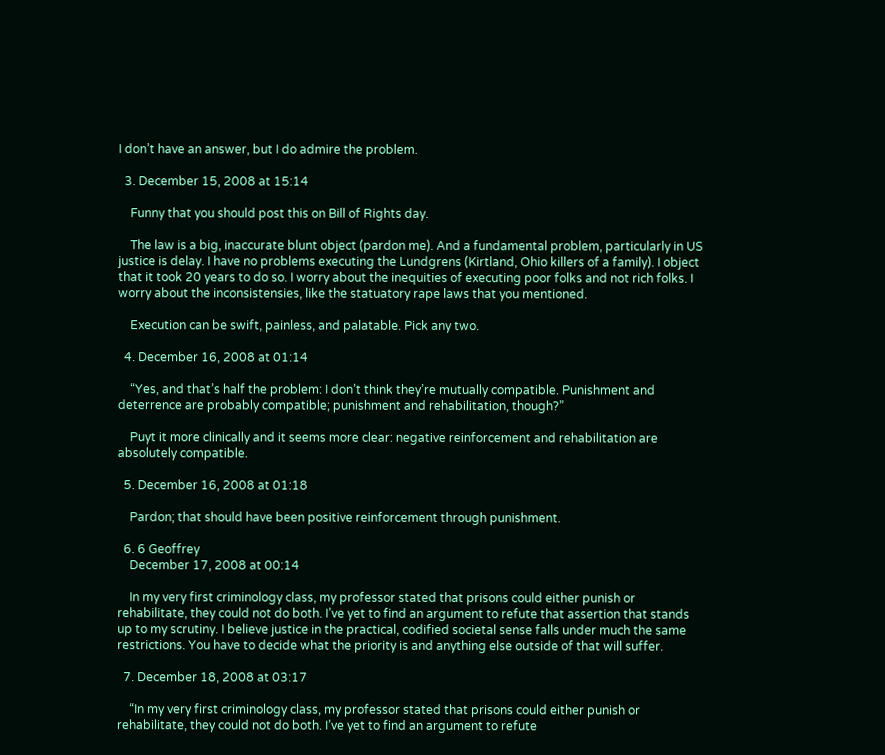I don’t have an answer, but I do admire the problem.

  3. December 15, 2008 at 15:14

    Funny that you should post this on Bill of Rights day.

    The law is a big, inaccurate blunt object (pardon me). And a fundamental problem, particularly in US justice is delay. I have no problems executing the Lundgrens (Kirtland, Ohio killers of a family). I object that it took 20 years to do so. I worry about the inequities of executing poor folks and not rich folks. I worry about the inconsistensies, like the statuatory rape laws that you mentioned.

    Execution can be swift, painless, and palatable. Pick any two.

  4. December 16, 2008 at 01:14

    “Yes, and that’s half the problem: I don’t think they’re mutually compatible. Punishment and deterrence are probably compatible; punishment and rehabilitation, though?”

    Puyt it more clinically and it seems more clear: negative reinforcement and rehabilitation are absolutely compatible.

  5. December 16, 2008 at 01:18

    Pardon; that should have been positive reinforcement through punishment.

  6. 6 Geoffrey
    December 17, 2008 at 00:14

    In my very first criminology class, my professor stated that prisons could either punish or rehabilitate, they could not do both. I’ve yet to find an argument to refute that assertion that stands up to my scrutiny. I believe justice in the practical, codified societal sense falls under much the same restrictions. You have to decide what the priority is and anything else outside of that will suffer.

  7. December 18, 2008 at 03:17

    “In my very first criminology class, my professor stated that prisons could either punish or rehabilitate, they could not do both. I’ve yet to find an argument to refute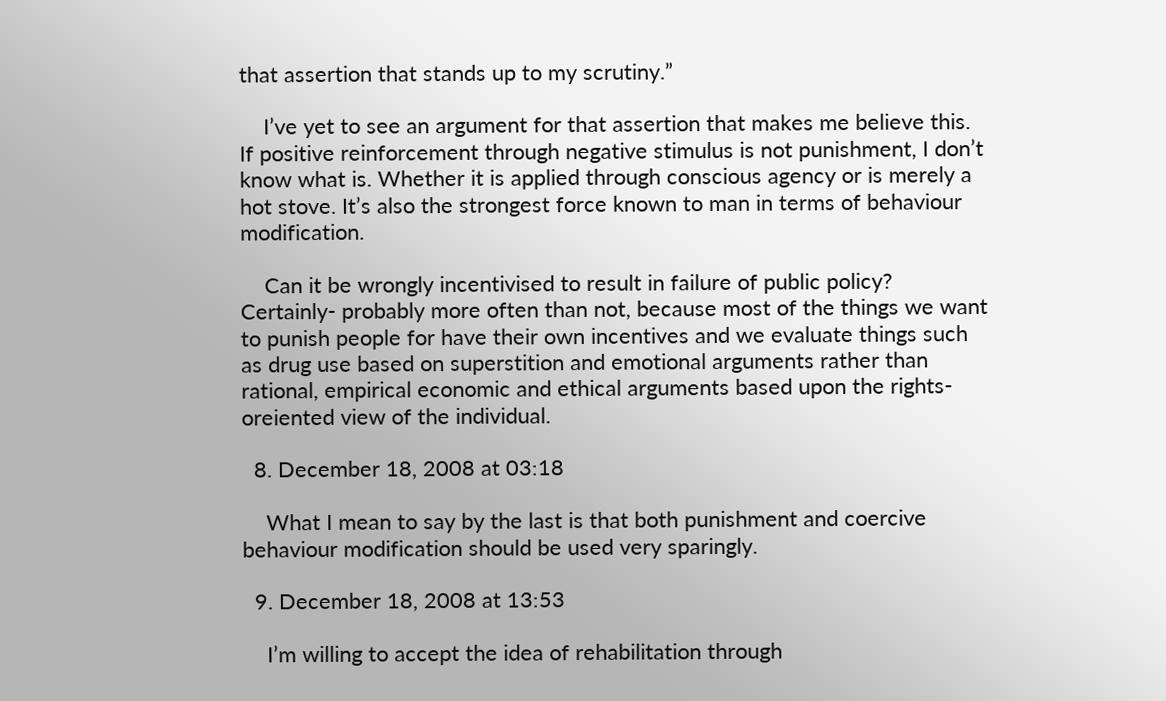that assertion that stands up to my scrutiny.”

    I’ve yet to see an argument for that assertion that makes me believe this. If positive reinforcement through negative stimulus is not punishment, I don’t know what is. Whether it is applied through conscious agency or is merely a hot stove. It’s also the strongest force known to man in terms of behaviour modification.

    Can it be wrongly incentivised to result in failure of public policy? Certainly- probably more often than not, because most of the things we want to punish people for have their own incentives and we evaluate things such as drug use based on superstition and emotional arguments rather than rational, empirical economic and ethical arguments based upon the rights-oreiented view of the individual.

  8. December 18, 2008 at 03:18

    What I mean to say by the last is that both punishment and coercive behaviour modification should be used very sparingly.

  9. December 18, 2008 at 13:53

    I’m willing to accept the idea of rehabilitation through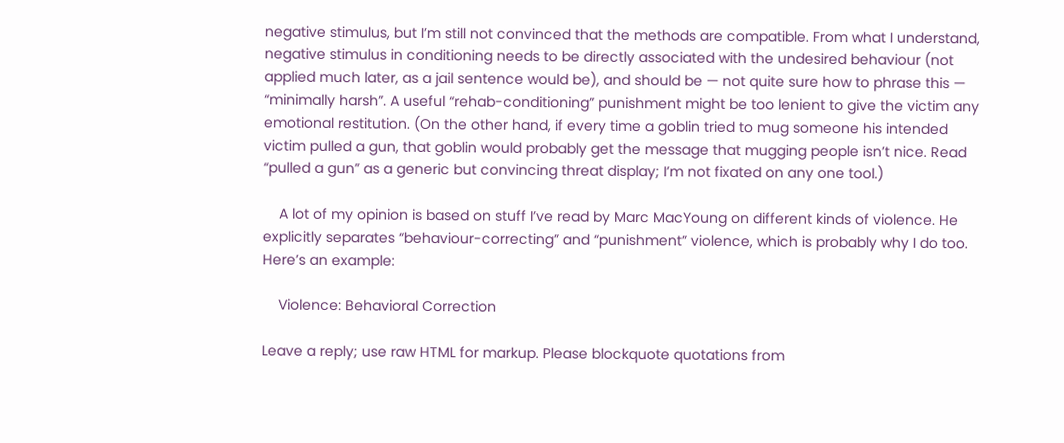negative stimulus, but I’m still not convinced that the methods are compatible. From what I understand, negative stimulus in conditioning needs to be directly associated with the undesired behaviour (not applied much later, as a jail sentence would be), and should be — not quite sure how to phrase this — “minimally harsh”. A useful “rehab-conditioning” punishment might be too lenient to give the victim any emotional restitution. (On the other hand, if every time a goblin tried to mug someone his intended victim pulled a gun, that goblin would probably get the message that mugging people isn’t nice. Read “pulled a gun” as a generic but convincing threat display; I’m not fixated on any one tool.)

    A lot of my opinion is based on stuff I’ve read by Marc MacYoung on different kinds of violence. He explicitly separates “behaviour-correcting” and “punishment” violence, which is probably why I do too. Here’s an example:

    Violence: Behavioral Correction

Leave a reply; use raw HTML for markup. Please blockquote quotations from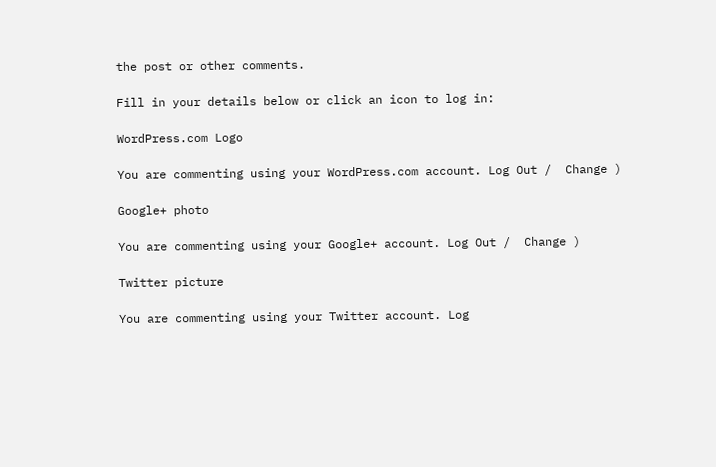the post or other comments.

Fill in your details below or click an icon to log in:

WordPress.com Logo

You are commenting using your WordPress.com account. Log Out /  Change )

Google+ photo

You are commenting using your Google+ account. Log Out /  Change )

Twitter picture

You are commenting using your Twitter account. Log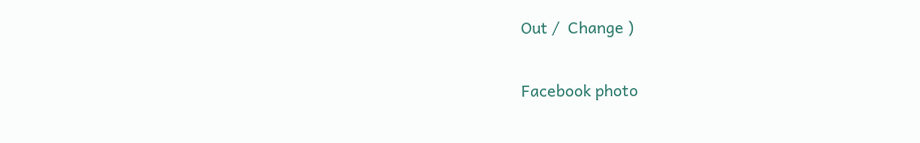Out /  Change )

Facebook photo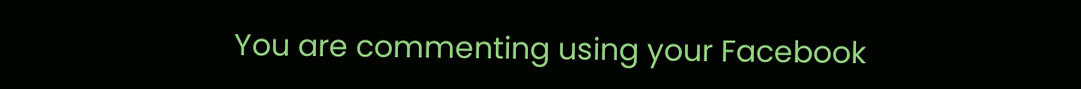You are commenting using your Facebook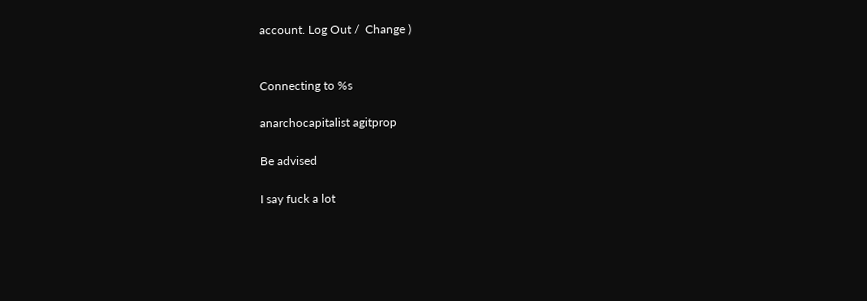account. Log Out /  Change )


Connecting to %s

anarchocapitalist agitprop

Be advised

I say fuck a lot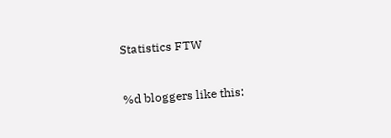Statistics FTW


%d bloggers like this: